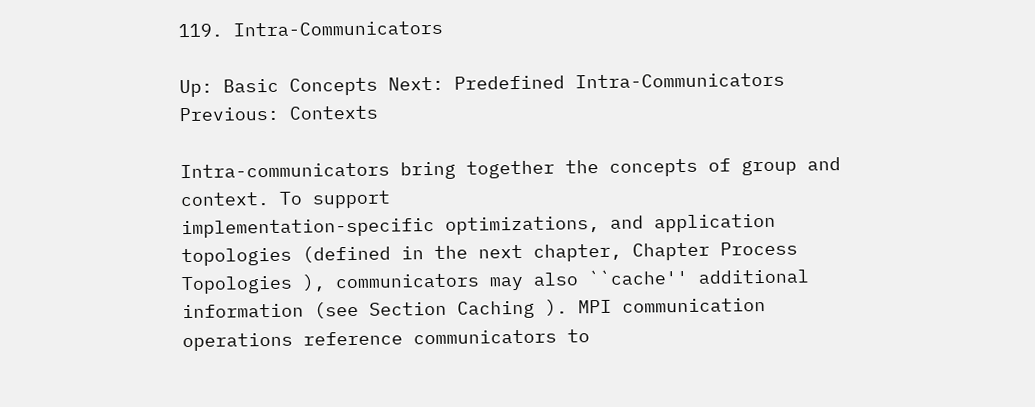119. Intra-Communicators

Up: Basic Concepts Next: Predefined Intra-Communicators Previous: Contexts

Intra-communicators bring together the concepts of group and context. To support
implementation-specific optimizations, and application topologies (defined in the next chapter, Chapter Process Topologies ), communicators may also ``cache'' additional information (see Section Caching ). MPI communication operations reference communicators to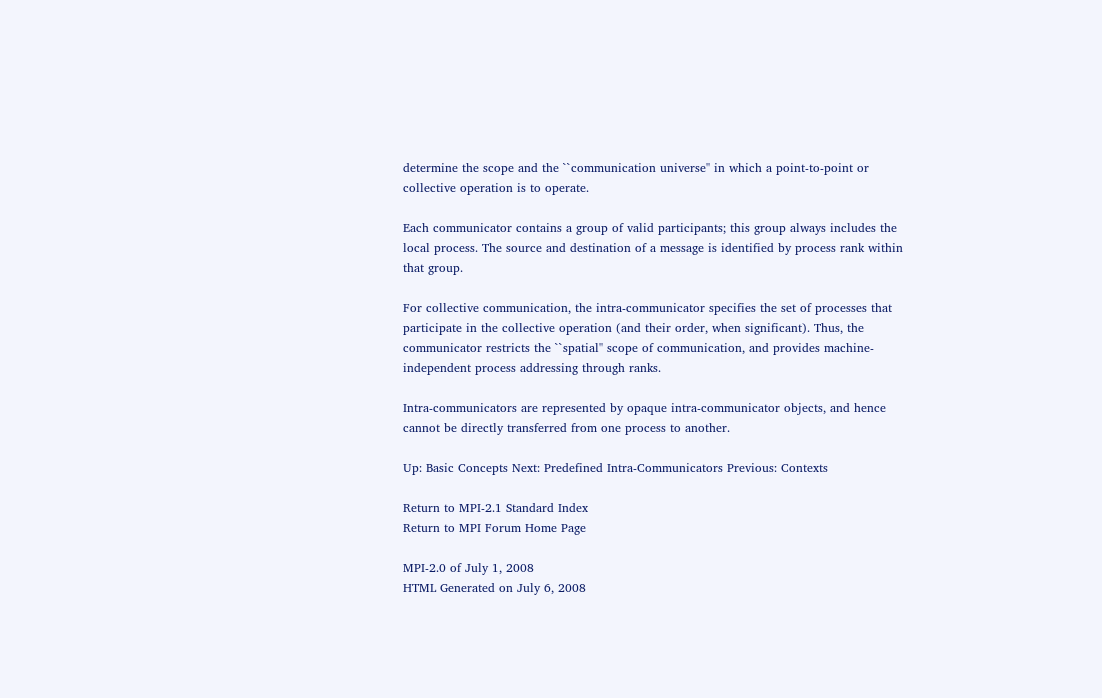determine the scope and the ``communication universe'' in which a point-to-point or collective operation is to operate.

Each communicator contains a group of valid participants; this group always includes the local process. The source and destination of a message is identified by process rank within that group.

For collective communication, the intra-communicator specifies the set of processes that participate in the collective operation (and their order, when significant). Thus, the communicator restricts the ``spatial'' scope of communication, and provides machine-independent process addressing through ranks.

Intra-communicators are represented by opaque intra-communicator objects, and hence cannot be directly transferred from one process to another.

Up: Basic Concepts Next: Predefined Intra-Communicators Previous: Contexts

Return to MPI-2.1 Standard Index
Return to MPI Forum Home Page

MPI-2.0 of July 1, 2008
HTML Generated on July 6, 2008